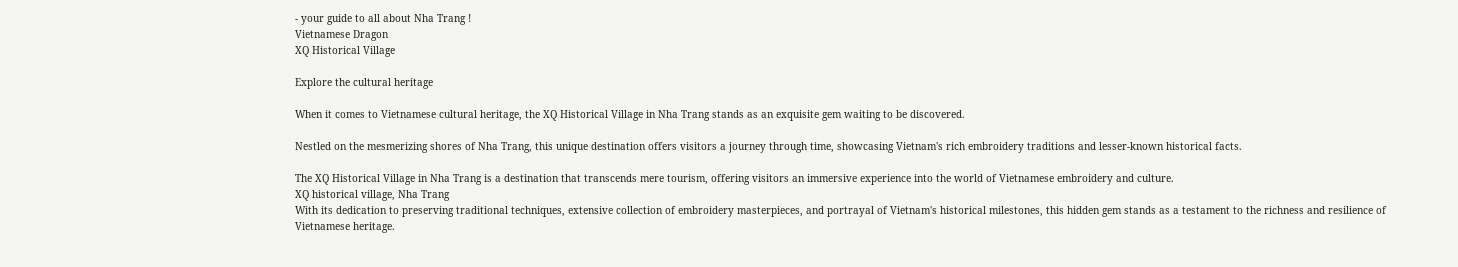- your guide to all about Nha Trang !
Vietnamese Dragon
XQ Historical Village

Explore the cultural heritage

When it comes to Vietnamese cultural heritage, the XQ Historical Village in Nha Trang stands as an exquisite gem waiting to be discovered.

Nestled on the mesmerizing shores of Nha Trang, this unique destination offers visitors a journey through time, showcasing Vietnam's rich embroidery traditions and lesser-known historical facts.

The XQ Historical Village in Nha Trang is a destination that transcends mere tourism, offering visitors an immersive experience into the world of Vietnamese embroidery and culture.
XQ historical village, Nha Trang
With its dedication to preserving traditional techniques, extensive collection of embroidery masterpieces, and portrayal of Vietnam's historical milestones, this hidden gem stands as a testament to the richness and resilience of Vietnamese heritage.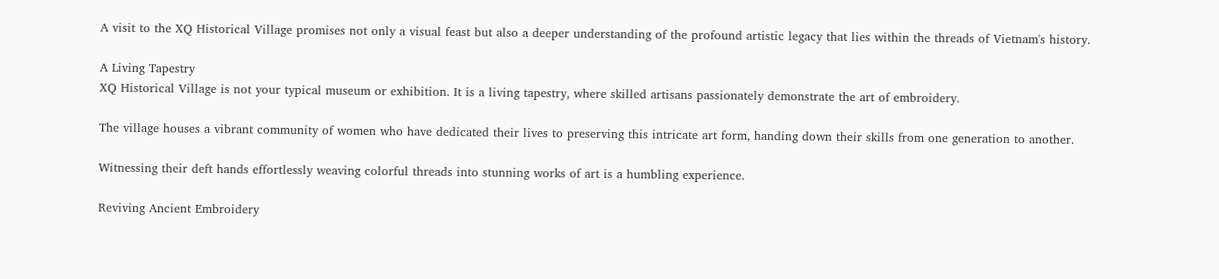A visit to the XQ Historical Village promises not only a visual feast but also a deeper understanding of the profound artistic legacy that lies within the threads of Vietnam's history.

A Living Tapestry
XQ Historical Village is not your typical museum or exhibition. It is a living tapestry, where skilled artisans passionately demonstrate the art of embroidery.

The village houses a vibrant community of women who have dedicated their lives to preserving this intricate art form, handing down their skills from one generation to another.

Witnessing their deft hands effortlessly weaving colorful threads into stunning works of art is a humbling experience.

Reviving Ancient Embroidery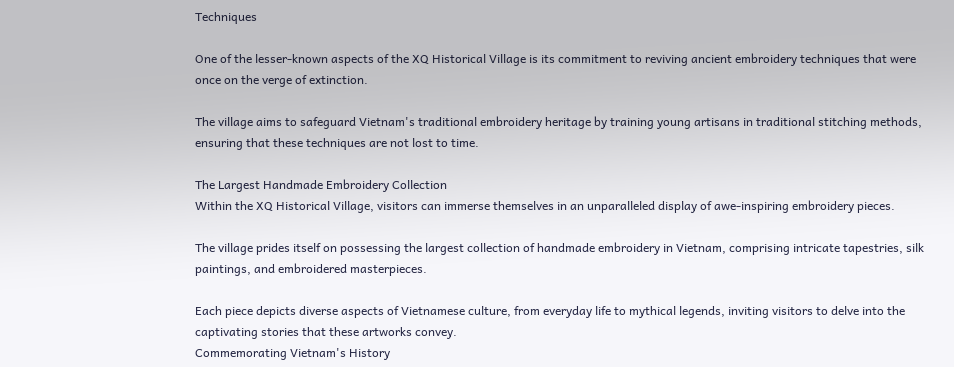Techniques

One of the lesser-known aspects of the XQ Historical Village is its commitment to reviving ancient embroidery techniques that were once on the verge of extinction.

The village aims to safeguard Vietnam's traditional embroidery heritage by training young artisans in traditional stitching methods, ensuring that these techniques are not lost to time.

The Largest Handmade Embroidery Collection
Within the XQ Historical Village, visitors can immerse themselves in an unparalleled display of awe-inspiring embroidery pieces.

The village prides itself on possessing the largest collection of handmade embroidery in Vietnam, comprising intricate tapestries, silk paintings, and embroidered masterpieces.

Each piece depicts diverse aspects of Vietnamese culture, from everyday life to mythical legends, inviting visitors to delve into the captivating stories that these artworks convey.
Commemorating Vietnam's History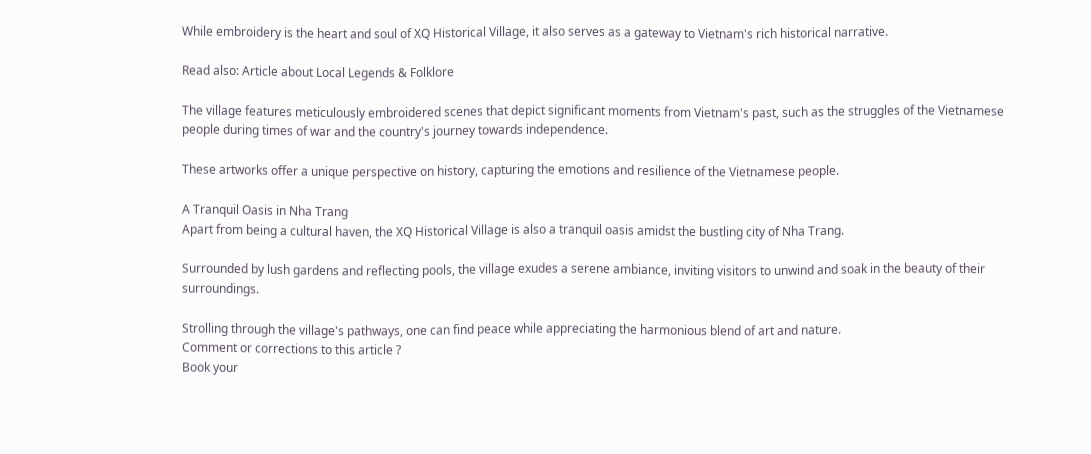While embroidery is the heart and soul of XQ Historical Village, it also serves as a gateway to Vietnam's rich historical narrative.

Read also: Article about Local Legends & Folklore

The village features meticulously embroidered scenes that depict significant moments from Vietnam's past, such as the struggles of the Vietnamese people during times of war and the country's journey towards independence.

These artworks offer a unique perspective on history, capturing the emotions and resilience of the Vietnamese people.

A Tranquil Oasis in Nha Trang
Apart from being a cultural haven, the XQ Historical Village is also a tranquil oasis amidst the bustling city of Nha Trang.

Surrounded by lush gardens and reflecting pools, the village exudes a serene ambiance, inviting visitors to unwind and soak in the beauty of their surroundings.

Strolling through the village's pathways, one can find peace while appreciating the harmonious blend of art and nature.
Comment or corrections to this article ?
Book your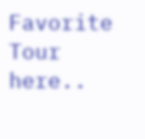Favorite Tour here..